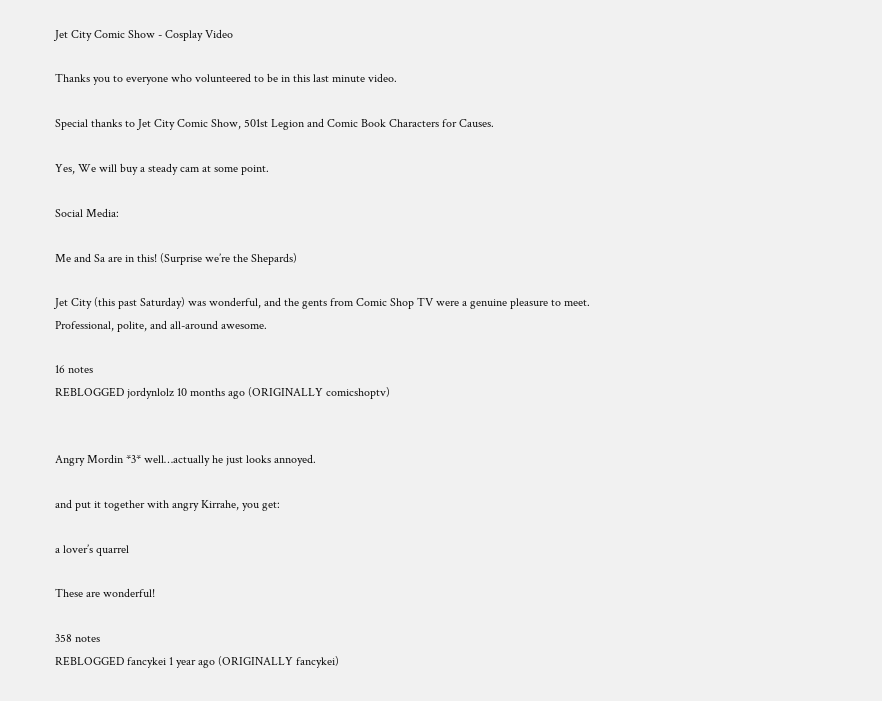Jet City Comic Show - Cosplay Video

Thanks you to everyone who volunteered to be in this last minute video.

Special thanks to Jet City Comic Show, 501st Legion and Comic Book Characters for Causes.

Yes, We will buy a steady cam at some point.

Social Media:

Me and Sa are in this! (Surprise we’re the Shepards)

Jet City (this past Saturday) was wonderful, and the gents from Comic Shop TV were a genuine pleasure to meet. Professional, polite, and all-around awesome.

16 notes
REBLOGGED jordynlolz 10 months ago (ORIGINALLY comicshoptv)


Angry Mordin *3* well…actually he just looks annoyed.

and put it together with angry Kirrahe, you get:

a lover’s quarrel

These are wonderful!

358 notes
REBLOGGED fancykei 1 year ago (ORIGINALLY fancykei)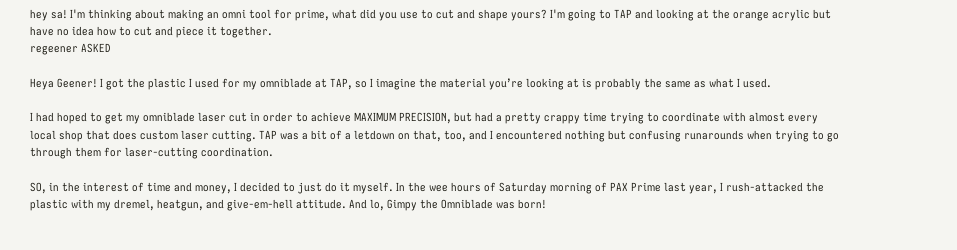hey sa! I'm thinking about making an omni tool for prime, what did you use to cut and shape yours? I'm going to TAP and looking at the orange acrylic but have no idea how to cut and piece it together.
regeener ASKED

Heya Geener! I got the plastic I used for my omniblade at TAP, so I imagine the material you’re looking at is probably the same as what I used.

I had hoped to get my omniblade laser cut in order to achieve MAXIMUM PRECISION, but had a pretty crappy time trying to coordinate with almost every local shop that does custom laser cutting. TAP was a bit of a letdown on that, too, and I encountered nothing but confusing runarounds when trying to go through them for laser-cutting coordination.

SO, in the interest of time and money, I decided to just do it myself. In the wee hours of Saturday morning of PAX Prime last year, I rush-attacked the plastic with my dremel, heatgun, and give-em-hell attitude. And lo, Gimpy the Omniblade was born!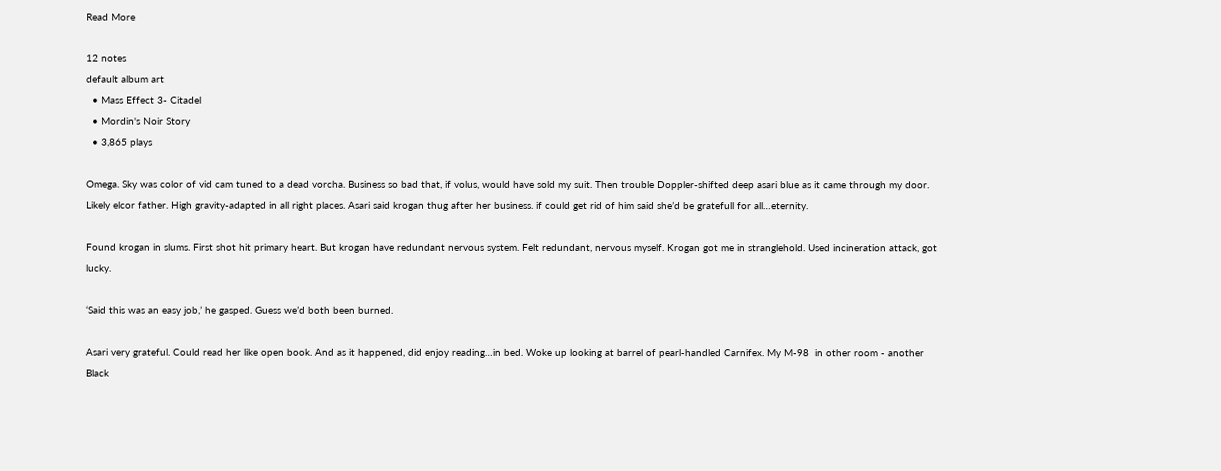Read More

12 notes
default album art
  • Mass Effect 3- Citadel
  • Mordin's Noir Story
  • 3,865 plays

Omega. Sky was color of vid cam tuned to a dead vorcha. Business so bad that, if volus, would have sold my suit. Then trouble Doppler-shifted deep asari blue as it came through my door. Likely elcor father. High gravity-adapted in all right places. Asari said krogan thug after her business. if could get rid of him said she’d be gratefull for all…eternity.

Found krogan in slums. First shot hit primary heart. But krogan have redundant nervous system. Felt redundant, nervous myself. Krogan got me in stranglehold. Used incineration attack, got lucky.

‘Said this was an easy job,’ he gasped. Guess we’d both been burned.

Asari very grateful. Could read her like open book. And as it happened, did enjoy reading…in bed. Woke up looking at barrel of pearl-handled Carnifex. My M-98  in other room - another Black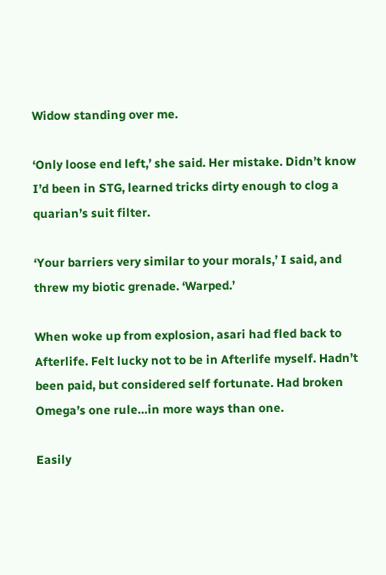Widow standing over me.

‘Only loose end left,’ she said. Her mistake. Didn’t know I’d been in STG, learned tricks dirty enough to clog a quarian’s suit filter.

‘Your barriers very similar to your morals,’ I said, and threw my biotic grenade. ‘Warped.’

When woke up from explosion, asari had fled back to Afterlife. Felt lucky not to be in Afterlife myself. Hadn’t been paid, but considered self fortunate. Had broken Omega’s one rule…in more ways than one.

Easily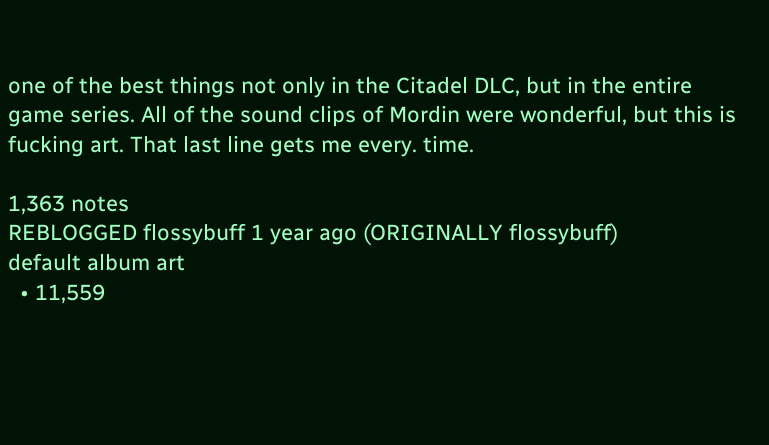one of the best things not only in the Citadel DLC, but in the entire game series. All of the sound clips of Mordin were wonderful, but this is fucking art. That last line gets me every. time.

1,363 notes
REBLOGGED flossybuff 1 year ago (ORIGINALLY flossybuff)
default album art
  • 11,559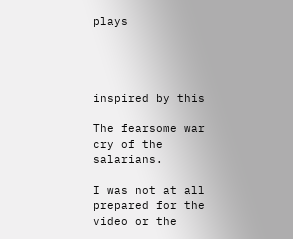plays




inspired by this

The fearsome war cry of the salarians.

I was not at all prepared for the video or the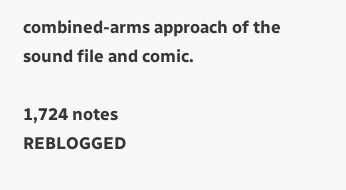combined-arms approach of the sound file and comic.

1,724 notes
REBLOGGED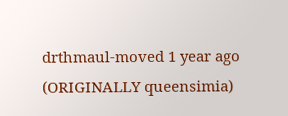drthmaul-moved 1 year ago (ORIGINALLY queensimia)